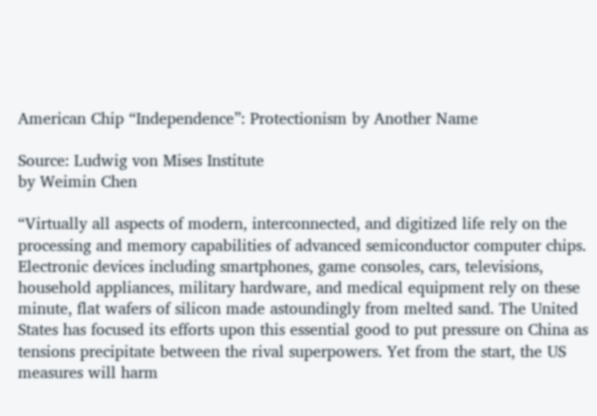American Chip “Independence”: Protectionism by Another Name

Source: Ludwig von Mises Institute
by Weimin Chen

“Virtually all aspects of modern, interconnected, and digitized life rely on the processing and memory capabilities of advanced semiconductor computer chips. Electronic devices including smartphones, game consoles, cars, televisions, household appliances, military hardware, and medical equipment rely on these minute, flat wafers of silicon made astoundingly from melted sand. The United States has focused its efforts upon this essential good to put pressure on China as tensions precipitate between the rival superpowers. Yet from the start, the US measures will harm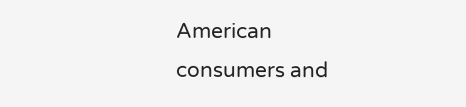American consumers and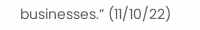businesses.” (11/10/22)